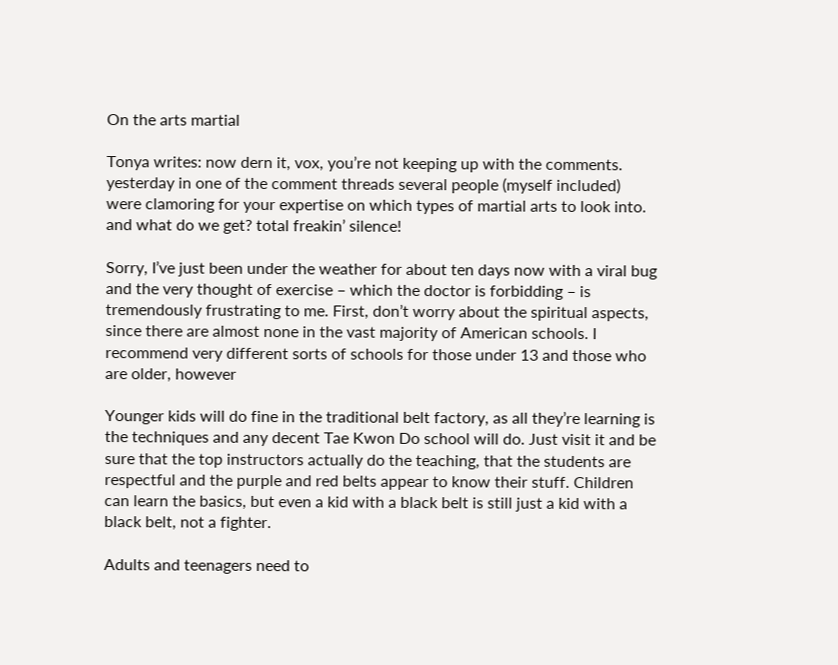On the arts martial

Tonya writes: now dern it, vox, you’re not keeping up with the comments. yesterday in one of the comment threads several people (myself included) were clamoring for your expertise on which types of martial arts to look into. and what do we get? total freakin’ silence!

Sorry, I’ve just been under the weather for about ten days now with a viral bug and the very thought of exercise – which the doctor is forbidding – is tremendously frustrating to me. First, don’t worry about the spiritual aspects, since there are almost none in the vast majority of American schools. I recommend very different sorts of schools for those under 13 and those who are older, however

Younger kids will do fine in the traditional belt factory, as all they’re learning is the techniques and any decent Tae Kwon Do school will do. Just visit it and be sure that the top instructors actually do the teaching, that the students are respectful and the purple and red belts appear to know their stuff. Children can learn the basics, but even a kid with a black belt is still just a kid with a black belt, not a fighter.

Adults and teenagers need to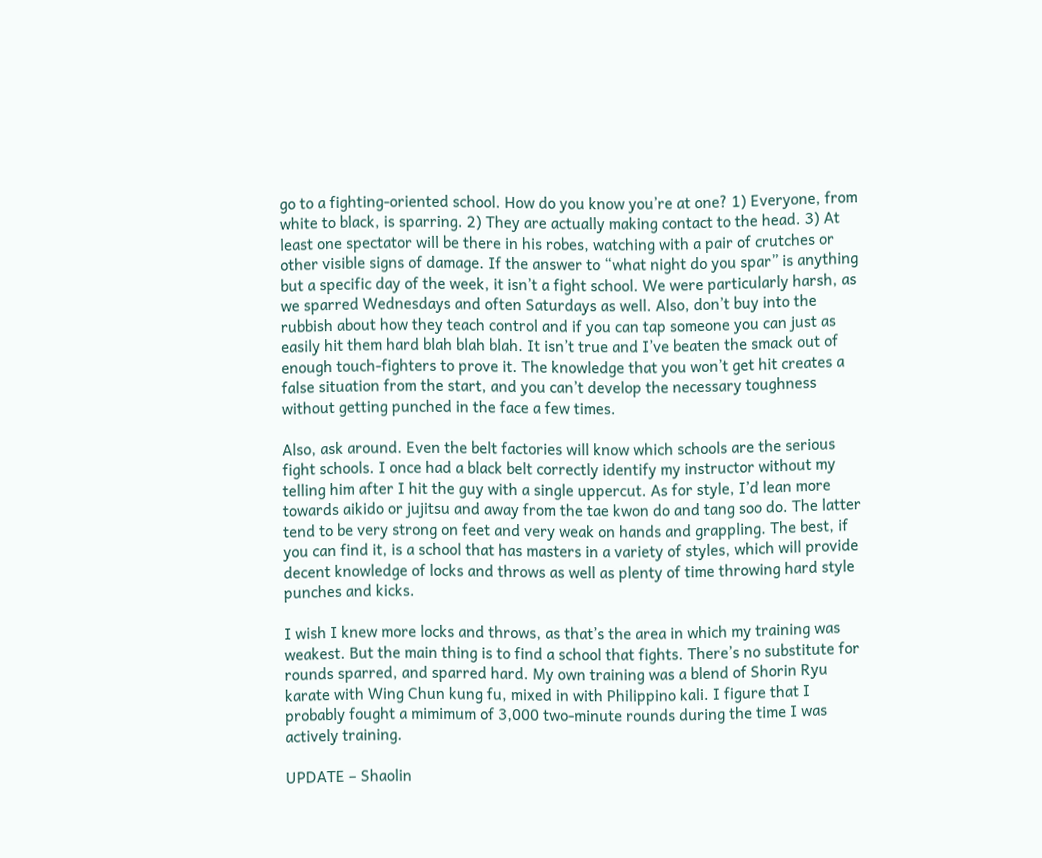go to a fighting-oriented school. How do you know you’re at one? 1) Everyone, from white to black, is sparring. 2) They are actually making contact to the head. 3) At least one spectator will be there in his robes, watching with a pair of crutches or other visible signs of damage. If the answer to “what night do you spar” is anything but a specific day of the week, it isn’t a fight school. We were particularly harsh, as we sparred Wednesdays and often Saturdays as well. Also, don’t buy into the rubbish about how they teach control and if you can tap someone you can just as easily hit them hard blah blah blah. It isn’t true and I’ve beaten the smack out of enough touch-fighters to prove it. The knowledge that you won’t get hit creates a false situation from the start, and you can’t develop the necessary toughness without getting punched in the face a few times.

Also, ask around. Even the belt factories will know which schools are the serious fight schools. I once had a black belt correctly identify my instructor without my telling him after I hit the guy with a single uppercut. As for style, I’d lean more towards aikido or jujitsu and away from the tae kwon do and tang soo do. The latter tend to be very strong on feet and very weak on hands and grappling. The best, if you can find it, is a school that has masters in a variety of styles, which will provide decent knowledge of locks and throws as well as plenty of time throwing hard style punches and kicks.

I wish I knew more locks and throws, as that’s the area in which my training was weakest. But the main thing is to find a school that fights. There’s no substitute for rounds sparred, and sparred hard. My own training was a blend of Shorin Ryu karate with Wing Chun kung fu, mixed in with Philippino kali. I figure that I probably fought a mimimum of 3,000 two-minute rounds during the time I was actively training.

UPDATE – Shaolin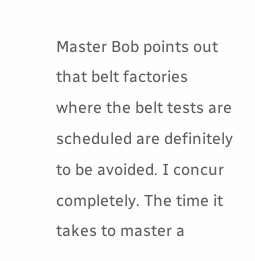Master Bob points out that belt factories where the belt tests are scheduled are definitely to be avoided. I concur completely. The time it takes to master a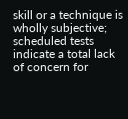skill or a technique is wholly subjective; scheduled tests indicate a total lack of concern for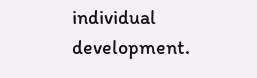individual development.